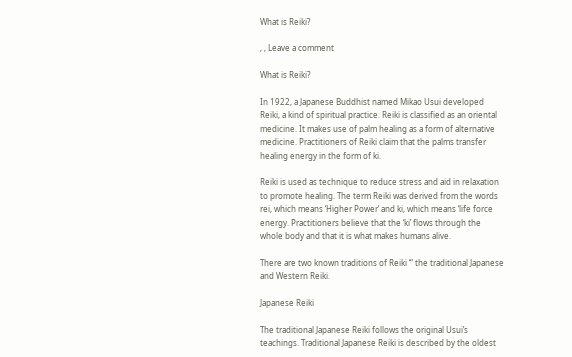What is Reiki?

, , Leave a comment

What is Reiki?

In 1922, a Japanese Buddhist named Mikao Usui developed Reiki, a kind of spiritual practice. Reiki is classified as an oriental medicine. It makes use of palm healing as a form of alternative medicine. Practitioners of Reiki claim that the palms transfer healing energy in the form of ki.

Reiki is used as technique to reduce stress and aid in relaxation to promote healing. The term Reiki was derived from the words rei, which means ‘Higher Power’ and ki, which means ‘life force energy. Practitioners believe that the ‘ki’ flows through the whole body and that it is what makes humans alive.

There are two known traditions of Reiki ‘“ the traditional Japanese and Western Reiki.

Japanese Reiki

The traditional Japanese Reiki follows the original Usui’s teachings. Traditional Japanese Reiki is described by the oldest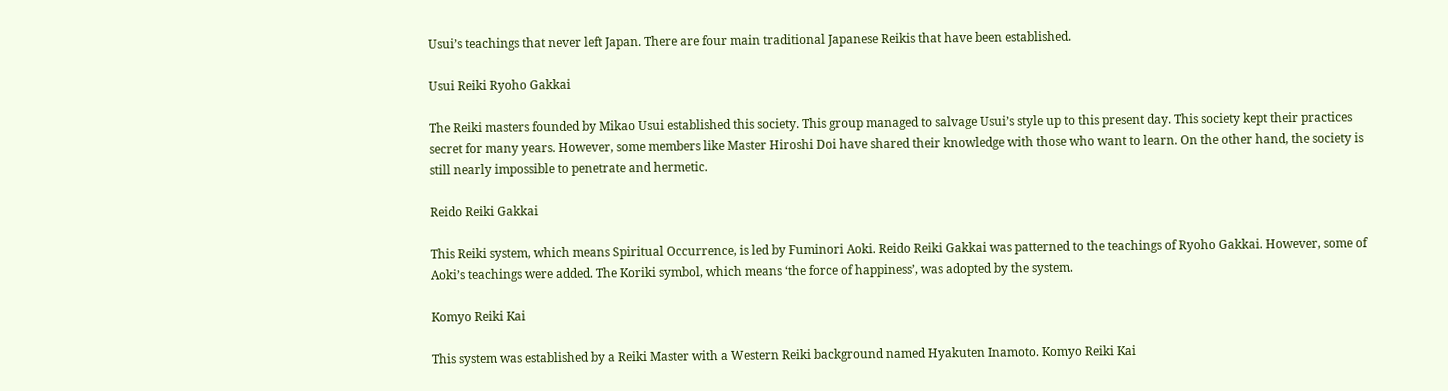Usui’s teachings that never left Japan. There are four main traditional Japanese Reikis that have been established.

Usui Reiki Ryoho Gakkai

The Reiki masters founded by Mikao Usui established this society. This group managed to salvage Usui’s style up to this present day. This society kept their practices secret for many years. However, some members like Master Hiroshi Doi have shared their knowledge with those who want to learn. On the other hand, the society is still nearly impossible to penetrate and hermetic.

Reido Reiki Gakkai

This Reiki system, which means Spiritual Occurrence, is led by Fuminori Aoki. Reido Reiki Gakkai was patterned to the teachings of Ryoho Gakkai. However, some of Aoki’s teachings were added. The Koriki symbol, which means ‘the force of happiness’, was adopted by the system.

Komyo Reiki Kai

This system was established by a Reiki Master with a Western Reiki background named Hyakuten Inamoto. Komyo Reiki Kai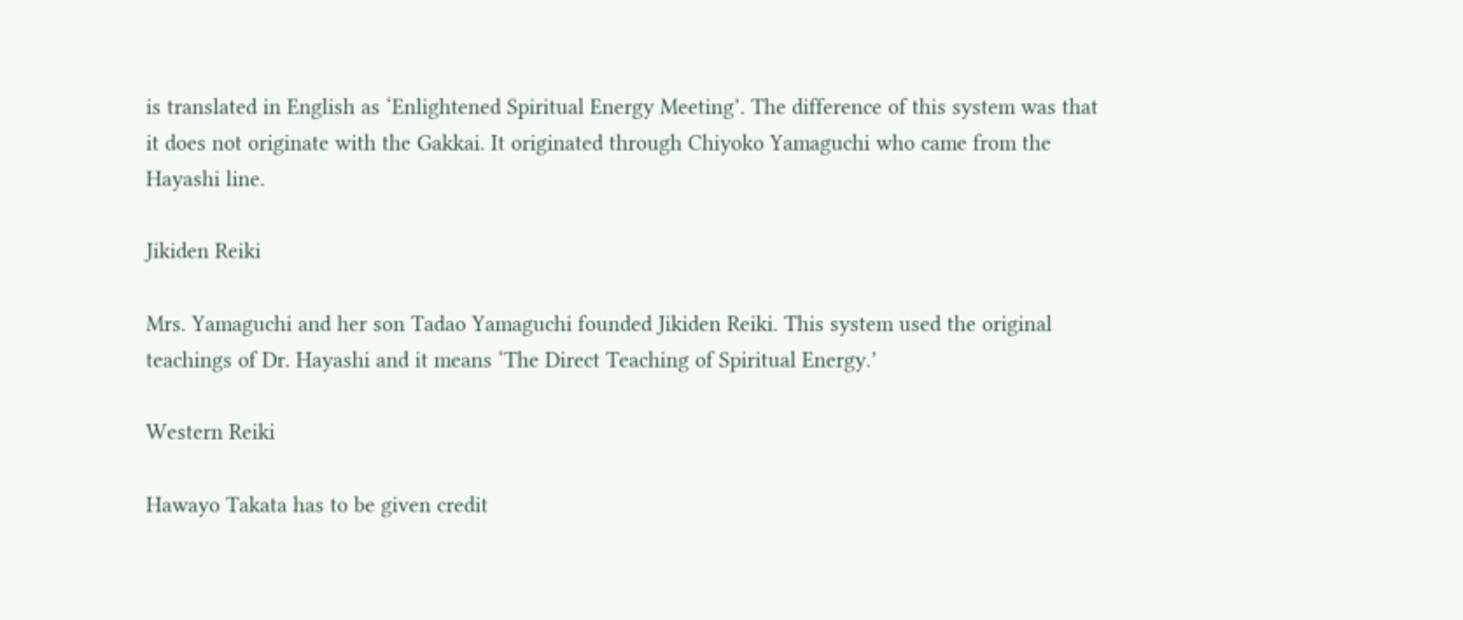is translated in English as ‘Enlightened Spiritual Energy Meeting’. The difference of this system was that it does not originate with the Gakkai. It originated through Chiyoko Yamaguchi who came from the Hayashi line.

Jikiden Reiki

Mrs. Yamaguchi and her son Tadao Yamaguchi founded Jikiden Reiki. This system used the original teachings of Dr. Hayashi and it means ‘The Direct Teaching of Spiritual Energy.’

Western Reiki

Hawayo Takata has to be given credit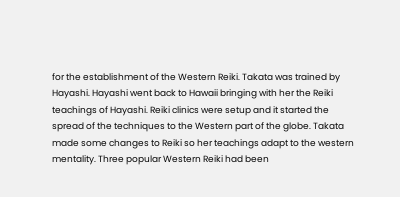for the establishment of the Western Reiki. Takata was trained by Hayashi. Hayashi went back to Hawaii bringing with her the Reiki teachings of Hayashi. Reiki clinics were setup and it started the spread of the techniques to the Western part of the globe. Takata made some changes to Reiki so her teachings adapt to the western mentality. Three popular Western Reiki had been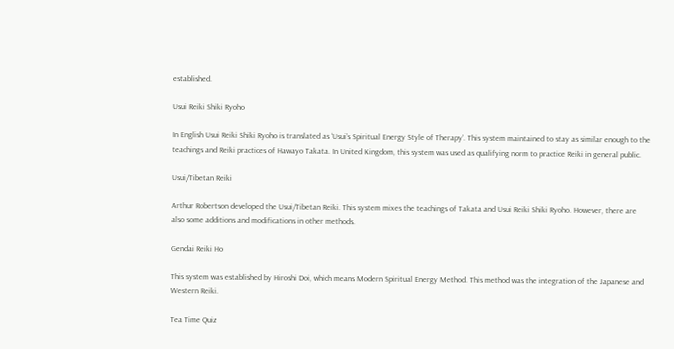established.

Usui Reiki Shiki Ryoho

In English Usui Reiki Shiki Ryoho is translated as ‘Usui’s Spiritual Energy Style of Therapy’. This system maintained to stay as similar enough to the teachings and Reiki practices of Hawayo Takata. In United Kingdom, this system was used as qualifying norm to practice Reiki in general public.

Usui/Tibetan Reiki

Arthur Robertson developed the Usui/Tibetan Reiki. This system mixes the teachings of Takata and Usui Reiki Shiki Ryoho. However, there are also some additions and modifications in other methods.

Gendai Reiki Ho

This system was established by Hiroshi Doi, which means Modern Spiritual Energy Method. This method was the integration of the Japanese and Western Reiki.

Tea Time Quiz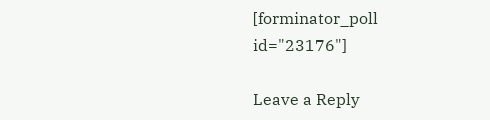[forminator_poll id="23176"]

Leave a Reply